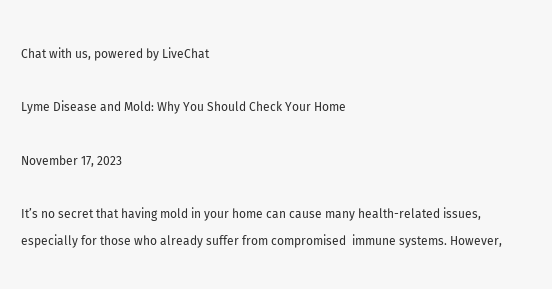Chat with us, powered by LiveChat

Lyme Disease and Mold: Why You Should Check Your Home

November 17, 2023

It’s no secret that having mold in your home can cause many health-related issues, especially for those who already suffer from compromised  immune systems. However,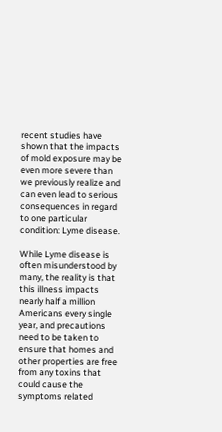recent studies have shown that the impacts of mold exposure may be even more severe than we previously realize and can even lead to serious consequences in regard to one particular condition: Lyme disease.

While Lyme disease is often misunderstood by many, the reality is that this illness impacts nearly half a million Americans every single year, and precautions need to be taken to ensure that homes and other properties are free from any toxins that could cause the symptoms related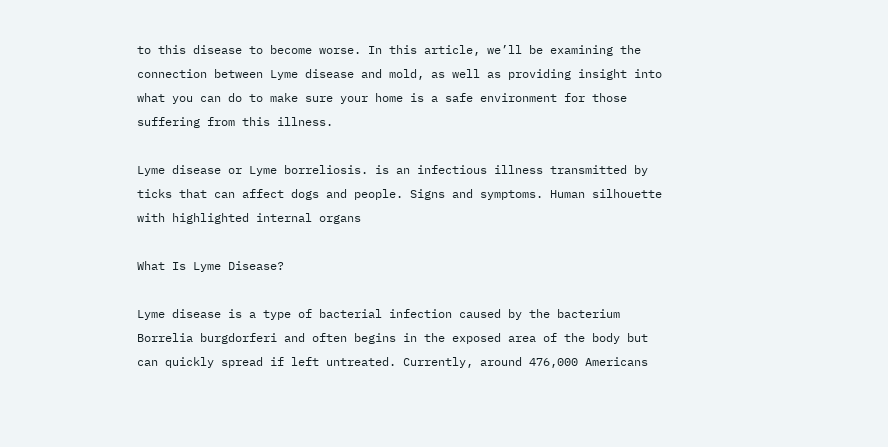to this disease to become worse. In this article, we’ll be examining the connection between Lyme disease and mold, as well as providing insight into what you can do to make sure your home is a safe environment for those suffering from this illness.

Lyme disease or Lyme borreliosis. is an infectious illness transmitted by ticks that can affect dogs and people. Signs and symptoms. Human silhouette with highlighted internal organs

What Is Lyme Disease?

Lyme disease is a type of bacterial infection caused by the bacterium Borrelia burgdorferi and often begins in the exposed area of the body but can quickly spread if left untreated. Currently, around 476,000 Americans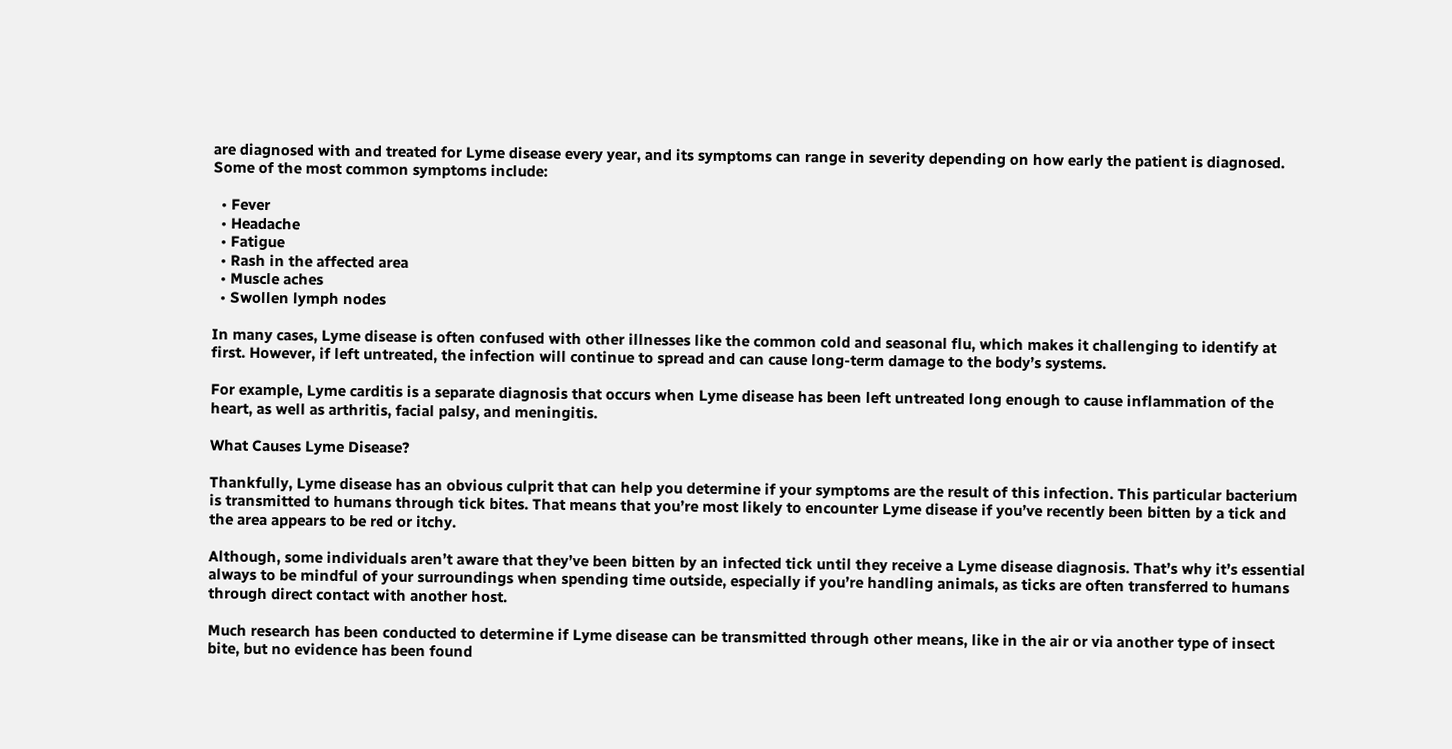are diagnosed with and treated for Lyme disease every year, and its symptoms can range in severity depending on how early the patient is diagnosed. Some of the most common symptoms include:

  • Fever
  • Headache
  • Fatigue
  • Rash in the affected area
  • Muscle aches
  • Swollen lymph nodes

In many cases, Lyme disease is often confused with other illnesses like the common cold and seasonal flu, which makes it challenging to identify at first. However, if left untreated, the infection will continue to spread and can cause long-term damage to the body’s systems.

For example, Lyme carditis is a separate diagnosis that occurs when Lyme disease has been left untreated long enough to cause inflammation of the heart, as well as arthritis, facial palsy, and meningitis.

What Causes Lyme Disease?

Thankfully, Lyme disease has an obvious culprit that can help you determine if your symptoms are the result of this infection. This particular bacterium is transmitted to humans through tick bites. That means that you’re most likely to encounter Lyme disease if you’ve recently been bitten by a tick and the area appears to be red or itchy.

Although, some individuals aren’t aware that they’ve been bitten by an infected tick until they receive a Lyme disease diagnosis. That’s why it’s essential always to be mindful of your surroundings when spending time outside, especially if you’re handling animals, as ticks are often transferred to humans through direct contact with another host.

Much research has been conducted to determine if Lyme disease can be transmitted through other means, like in the air or via another type of insect bite, but no evidence has been found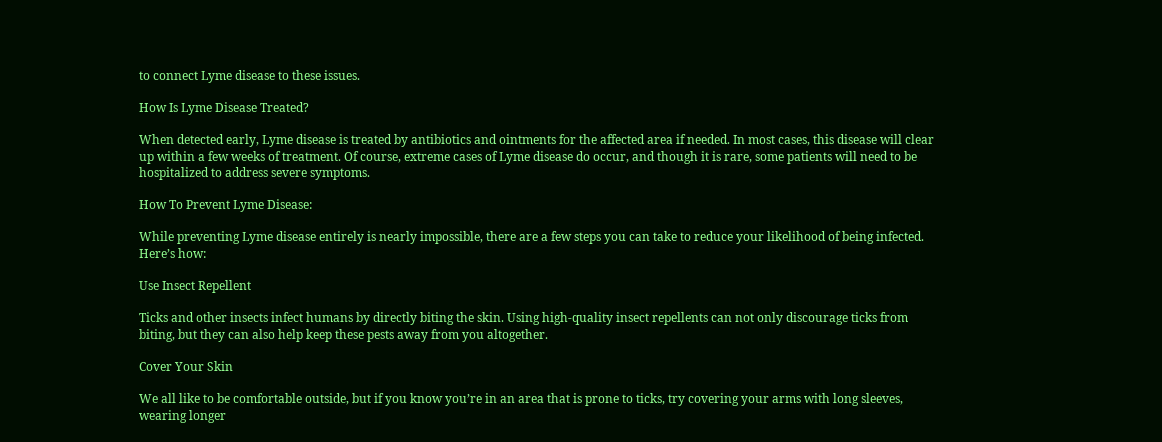to connect Lyme disease to these issues.

How Is Lyme Disease Treated?

When detected early, Lyme disease is treated by antibiotics and ointments for the affected area if needed. In most cases, this disease will clear up within a few weeks of treatment. Of course, extreme cases of Lyme disease do occur, and though it is rare, some patients will need to be hospitalized to address severe symptoms.

How To Prevent Lyme Disease:

While preventing Lyme disease entirely is nearly impossible, there are a few steps you can take to reduce your likelihood of being infected. Here’s how:

Use Insect Repellent

Ticks and other insects infect humans by directly biting the skin. Using high-quality insect repellents can not only discourage ticks from biting, but they can also help keep these pests away from you altogether.

Cover Your Skin

We all like to be comfortable outside, but if you know you’re in an area that is prone to ticks, try covering your arms with long sleeves, wearing longer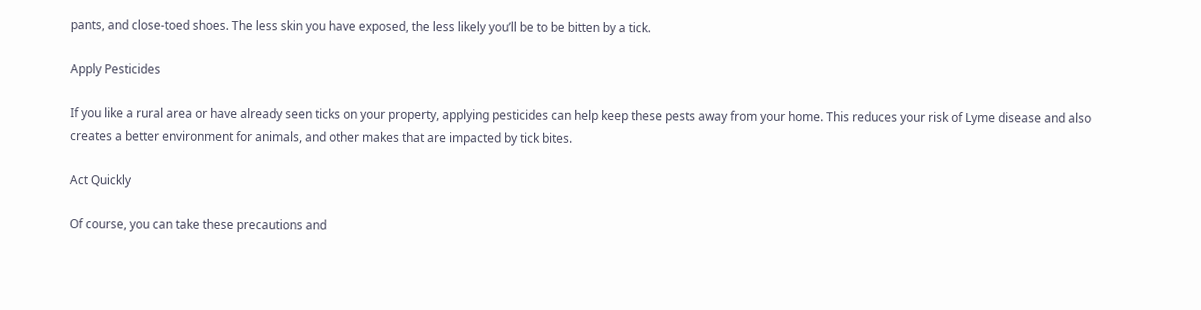pants, and close-toed shoes. The less skin you have exposed, the less likely you’ll be to be bitten by a tick.

Apply Pesticides

If you like a rural area or have already seen ticks on your property, applying pesticides can help keep these pests away from your home. This reduces your risk of Lyme disease and also creates a better environment for animals, and other makes that are impacted by tick bites.

Act Quickly

Of course, you can take these precautions and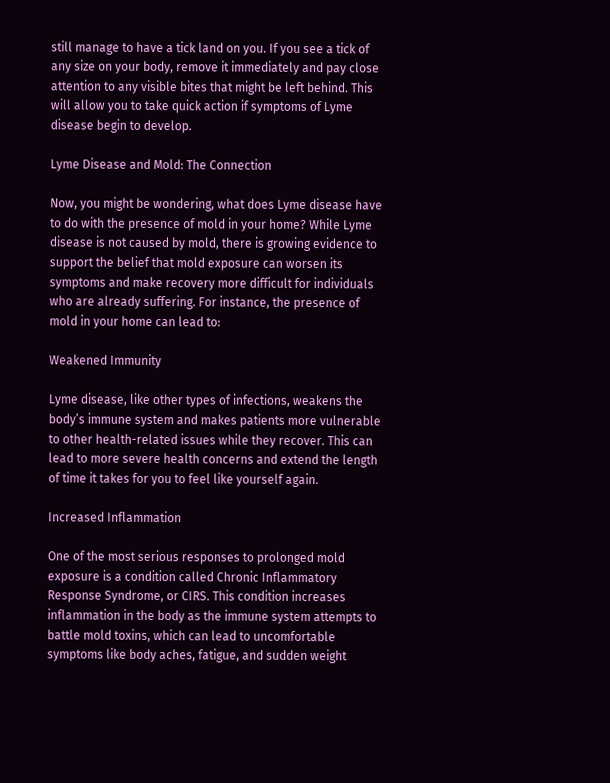still manage to have a tick land on you. If you see a tick of any size on your body, remove it immediately and pay close attention to any visible bites that might be left behind. This will allow you to take quick action if symptoms of Lyme disease begin to develop.

Lyme Disease and Mold: The Connection

Now, you might be wondering, what does Lyme disease have to do with the presence of mold in your home? While Lyme disease is not caused by mold, there is growing evidence to support the belief that mold exposure can worsen its symptoms and make recovery more difficult for individuals who are already suffering. For instance, the presence of mold in your home can lead to:

Weakened Immunity

Lyme disease, like other types of infections, weakens the body’s immune system and makes patients more vulnerable to other health-related issues while they recover. This can lead to more severe health concerns and extend the length of time it takes for you to feel like yourself again.

Increased Inflammation

One of the most serious responses to prolonged mold exposure is a condition called Chronic Inflammatory Response Syndrome, or CIRS. This condition increases inflammation in the body as the immune system attempts to battle mold toxins, which can lead to uncomfortable symptoms like body aches, fatigue, and sudden weight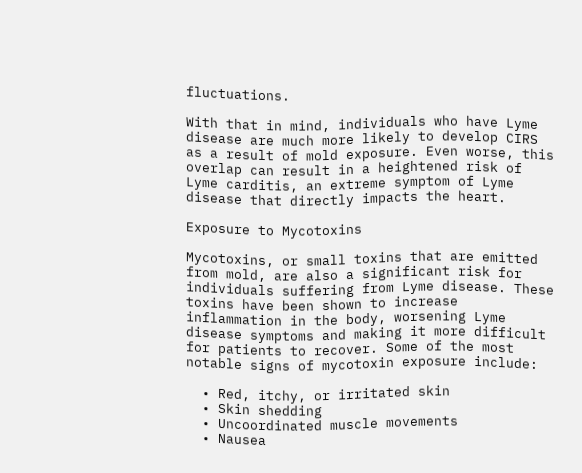fluctuations.

With that in mind, individuals who have Lyme disease are much more likely to develop CIRS as a result of mold exposure. Even worse, this overlap can result in a heightened risk of Lyme carditis, an extreme symptom of Lyme disease that directly impacts the heart.

Exposure to Mycotoxins

Mycotoxins, or small toxins that are emitted from mold, are also a significant risk for individuals suffering from Lyme disease. These toxins have been shown to increase inflammation in the body, worsening Lyme disease symptoms and making it more difficult for patients to recover. Some of the most notable signs of mycotoxin exposure include:

  • Red, itchy, or irritated skin
  • Skin shedding
  • Uncoordinated muscle movements
  • Nausea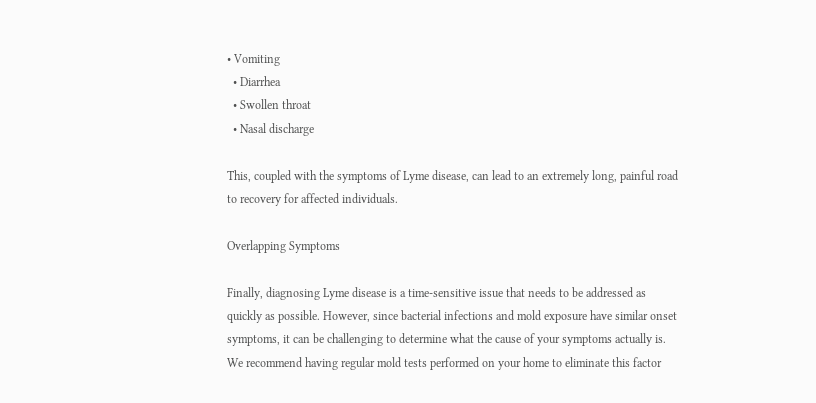• Vomiting
  • Diarrhea
  • Swollen throat
  • Nasal discharge

This, coupled with the symptoms of Lyme disease, can lead to an extremely long, painful road to recovery for affected individuals.

Overlapping Symptoms

Finally, diagnosing Lyme disease is a time-sensitive issue that needs to be addressed as quickly as possible. However, since bacterial infections and mold exposure have similar onset symptoms, it can be challenging to determine what the cause of your symptoms actually is. We recommend having regular mold tests performed on your home to eliminate this factor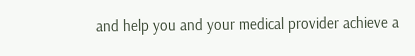and help you and your medical provider achieve a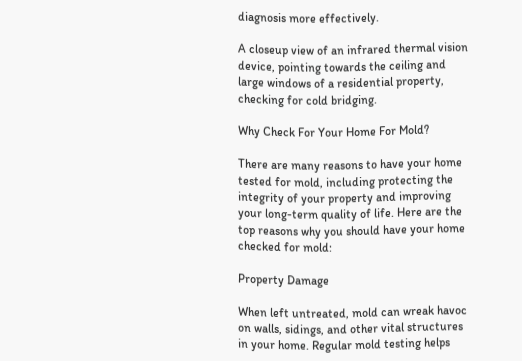diagnosis more effectively.

A closeup view of an infrared thermal vision device, pointing towards the ceiling and large windows of a residential property, checking for cold bridging.

Why Check For Your Home For Mold?

There are many reasons to have your home tested for mold, including protecting the integrity of your property and improving your long-term quality of life. Here are the top reasons why you should have your home checked for mold:

Property Damage

When left untreated, mold can wreak havoc on walls, sidings, and other vital structures in your home. Regular mold testing helps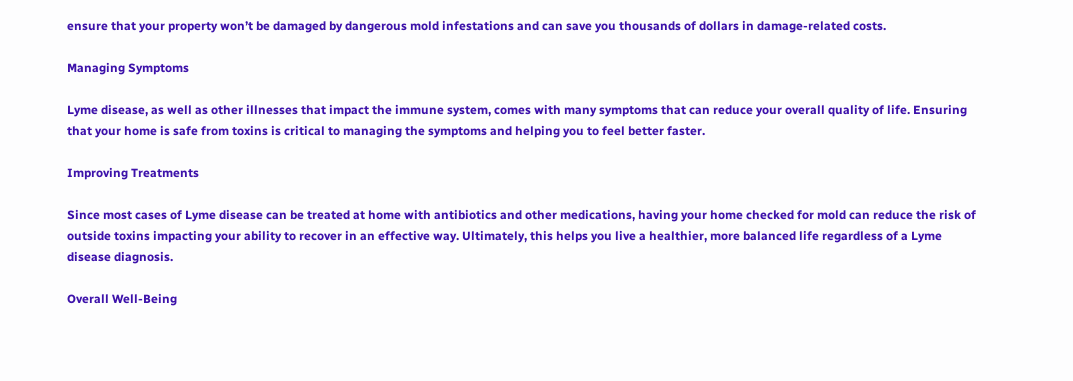ensure that your property won’t be damaged by dangerous mold infestations and can save you thousands of dollars in damage-related costs.

Managing Symptoms

Lyme disease, as well as other illnesses that impact the immune system, comes with many symptoms that can reduce your overall quality of life. Ensuring that your home is safe from toxins is critical to managing the symptoms and helping you to feel better faster.

Improving Treatments

Since most cases of Lyme disease can be treated at home with antibiotics and other medications, having your home checked for mold can reduce the risk of outside toxins impacting your ability to recover in an effective way. Ultimately, this helps you live a healthier, more balanced life regardless of a Lyme disease diagnosis.

Overall Well-Being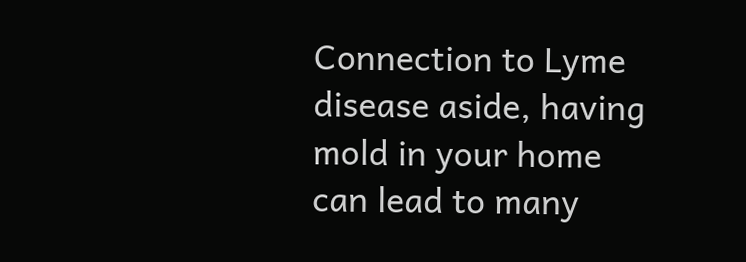Connection to Lyme disease aside, having mold in your home can lead to many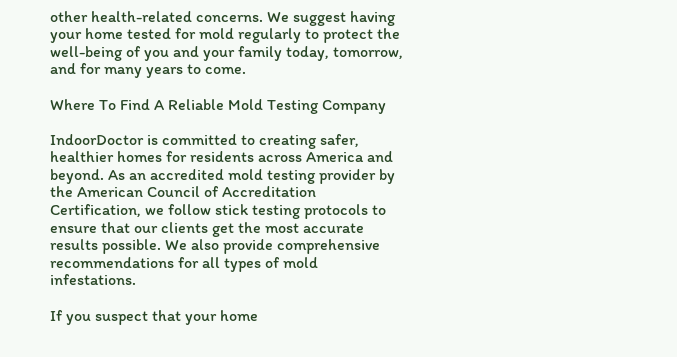other health-related concerns. We suggest having your home tested for mold regularly to protect the well-being of you and your family today, tomorrow, and for many years to come.

Where To Find A Reliable Mold Testing Company

IndoorDoctor is committed to creating safer, healthier homes for residents across America and beyond. As an accredited mold testing provider by the American Council of Accreditation Certification, we follow stick testing protocols to ensure that our clients get the most accurate results possible. We also provide comprehensive recommendations for all types of mold infestations.

If you suspect that your home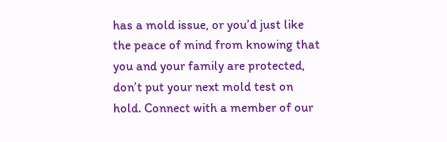has a mold issue, or you’d just like the peace of mind from knowing that you and your family are protected, don’t put your next mold test on hold. Connect with a member of our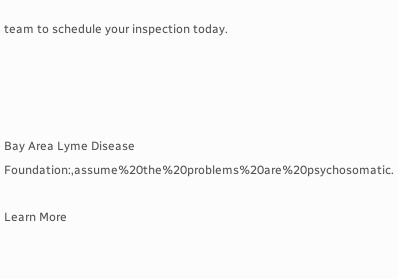team to schedule your inspection today.




Bay Area Lyme Disease Foundation:,assume%20the%20problems%20are%20psychosomatic.

Learn More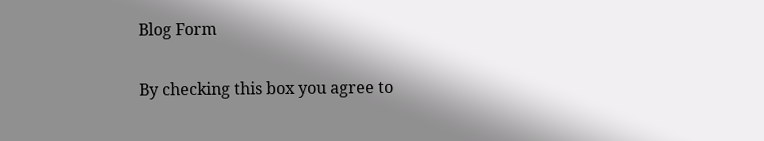Blog Form

By checking this box you agree to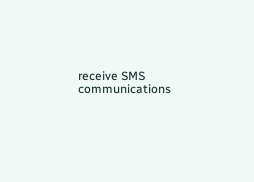receive SMS communications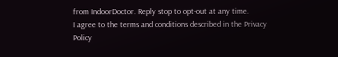from IndoorDoctor. Reply stop to opt-out at any time.
I agree to the terms and conditions described in the Privacy Policy